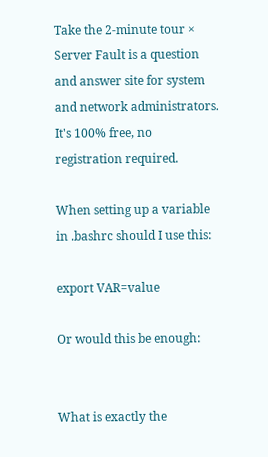Take the 2-minute tour ×
Server Fault is a question and answer site for system and network administrators. It's 100% free, no registration required.

When setting up a variable in .bashrc should I use this:

export VAR=value

Or would this be enough:


What is exactly the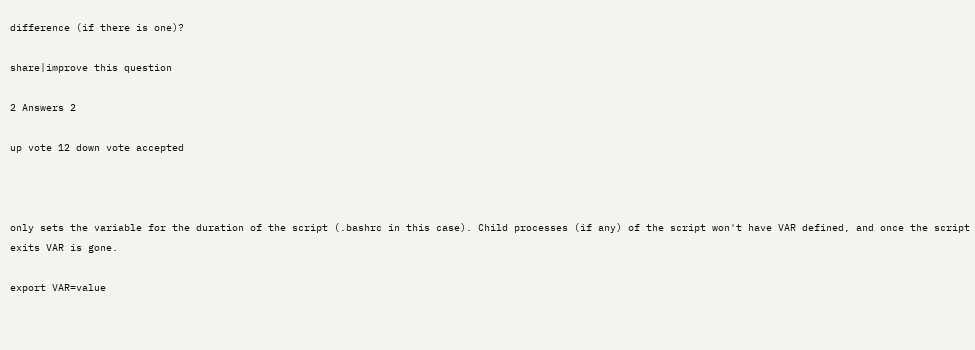difference (if there is one)?

share|improve this question

2 Answers 2

up vote 12 down vote accepted



only sets the variable for the duration of the script (.bashrc in this case). Child processes (if any) of the script won't have VAR defined, and once the script exits VAR is gone.

export VAR=value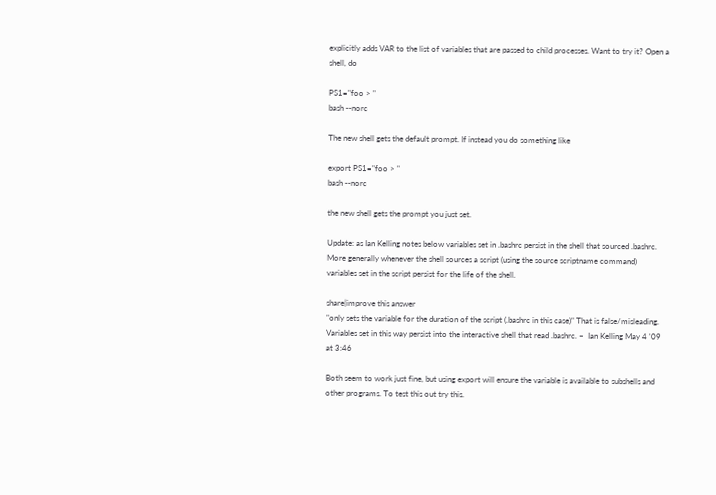explicitly adds VAR to the list of variables that are passed to child processes. Want to try it? Open a shell, do

PS1="foo > "
bash --norc

The new shell gets the default prompt. If instead you do something like

export PS1="foo > "
bash --norc

the new shell gets the prompt you just set.

Update: as Ian Kelling notes below variables set in .bashrc persist in the shell that sourced .bashrc. More generally whenever the shell sources a script (using the source scriptname command) variables set in the script persist for the life of the shell.

share|improve this answer
"only sets the variable for the duration of the script (.bashrc in this case)" That is false/misleading. Variables set in this way persist into the interactive shell that read .bashrc. –  Ian Kelling May 4 '09 at 3:46

Both seem to work just fine, but using export will ensure the variable is available to subshells and other programs. To test this out try this.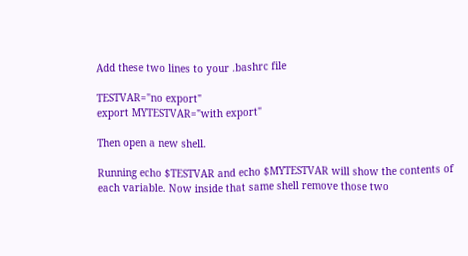Add these two lines to your .bashrc file

TESTVAR="no export"
export MYTESTVAR="with export"

Then open a new shell.

Running echo $TESTVAR and echo $MYTESTVAR will show the contents of each variable. Now inside that same shell remove those two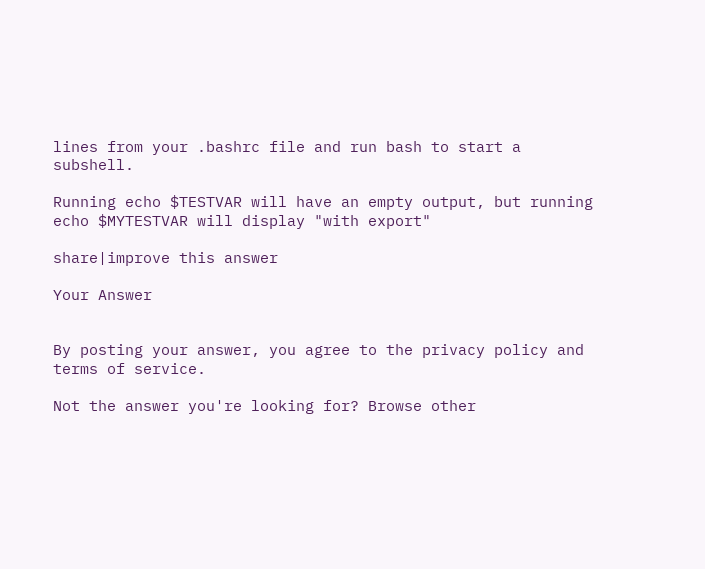lines from your .bashrc file and run bash to start a subshell.

Running echo $TESTVAR will have an empty output, but running echo $MYTESTVAR will display "with export"

share|improve this answer

Your Answer


By posting your answer, you agree to the privacy policy and terms of service.

Not the answer you're looking for? Browse other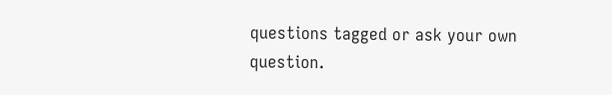questions tagged or ask your own question.